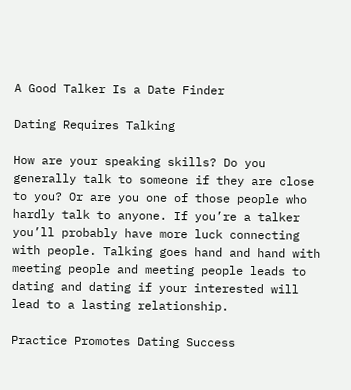A Good Talker Is a Date Finder

Dating Requires Talking

How are your speaking skills? Do you generally talk to someone if they are close to you? Or are you one of those people who hardly talk to anyone. If you’re a talker you’ll probably have more luck connecting with people. Talking goes hand and hand with meeting people and meeting people leads to dating and dating if your interested will lead to a lasting relationship.

Practice Promotes Dating Success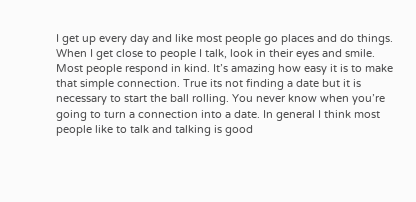I get up every day and like most people go places and do things. When I get close to people I talk, look in their eyes and smile. Most people respond in kind. It’s amazing how easy it is to make that simple connection. True its not finding a date but it is necessary to start the ball rolling. You never know when you’re going to turn a connection into a date. In general I think most people like to talk and talking is good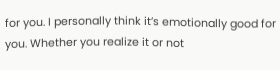for you. I personally think it’s emotionally good for you. Whether you realize it or not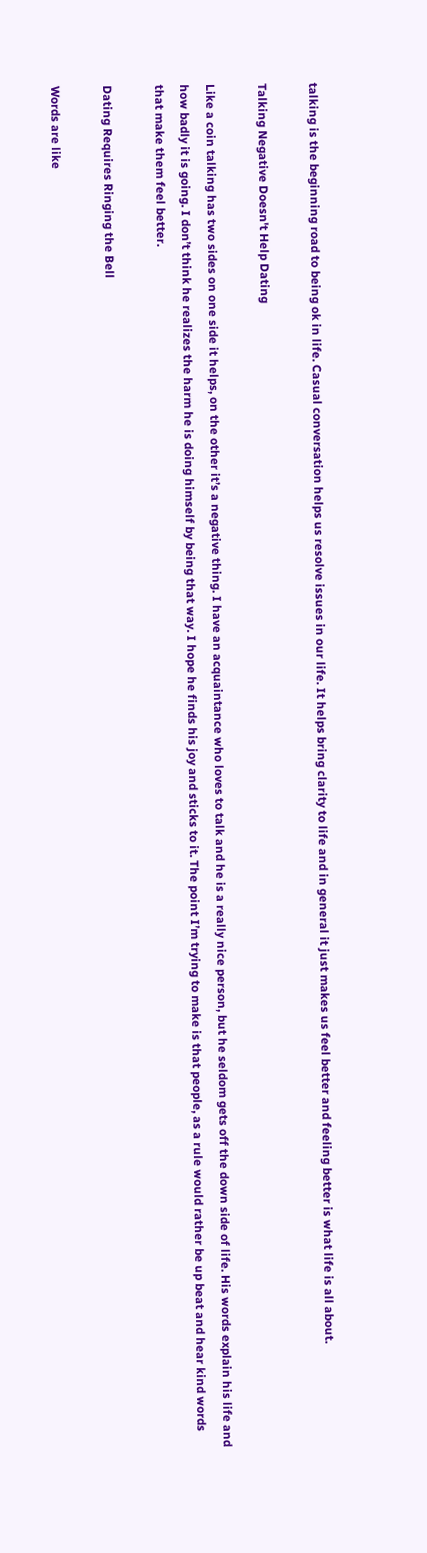talking is the beginning road to being ok in life. Casual conversation helps us resolve issues in our life. It helps bring clarity to life and in general it just makes us feel better and feeling better is what life is all about.

Talking Negative Doesn't Help Dating

Like a coin talking has two sides on one side it helps, on the other it’s a negative thing. I have an acquaintance who loves to talk and he is a really nice person, but he seldom gets off the down side of life. His words explain his life and how badly it is going. I don’t think he realizes the harm he is doing himself by being that way. I hope he finds his joy and sticks to it. The point I’m trying to make is that people, as a rule would rather be up beat and hear kind words that make them feel better.

Dating Requires Ringing the Bell

Words are like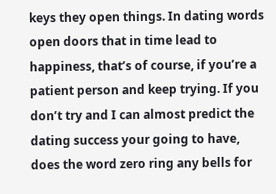keys they open things. In dating words open doors that in time lead to happiness, that’s of course, if you’re a patient person and keep trying. If you don’t try and I can almost predict the dating success your going to have, does the word zero ring any bells for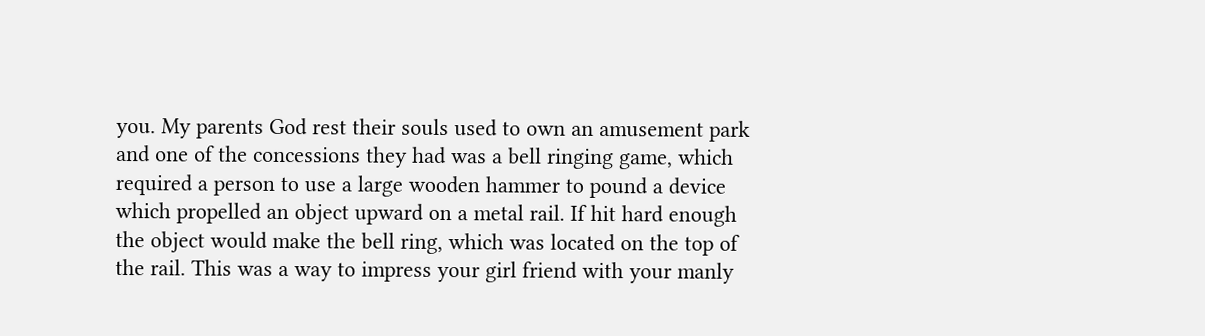you. My parents God rest their souls used to own an amusement park and one of the concessions they had was a bell ringing game, which required a person to use a large wooden hammer to pound a device which propelled an object upward on a metal rail. If hit hard enough the object would make the bell ring, which was located on the top of the rail. This was a way to impress your girl friend with your manly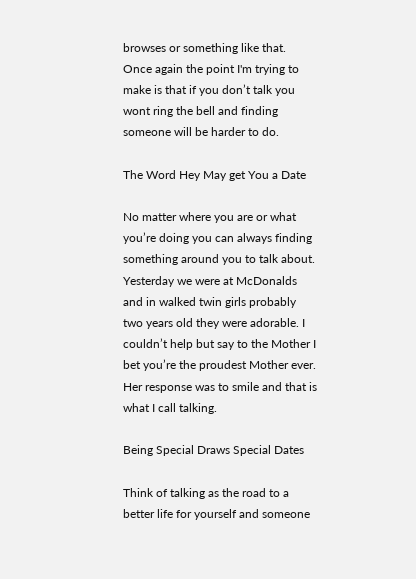browses or something like that. Once again the point I'm trying to make is that if you don’t talk you wont ring the bell and finding someone will be harder to do.

The Word Hey May get You a Date

No matter where you are or what you’re doing you can always finding something around you to talk about. Yesterday we were at McDonalds and in walked twin girls probably two years old they were adorable. I couldn’t help but say to the Mother I bet you’re the proudest Mother ever. Her response was to smile and that is what I call talking.

Being Special Draws Special Dates

Think of talking as the road to a better life for yourself and someone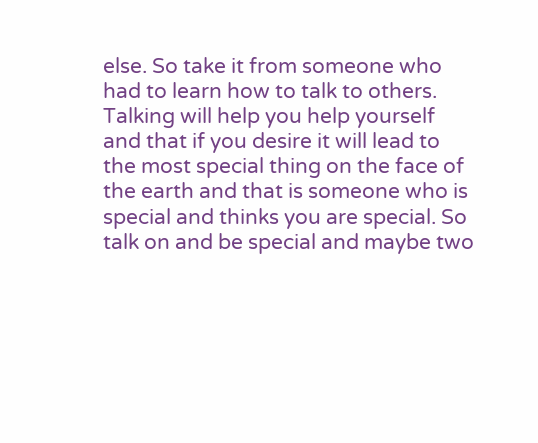else. So take it from someone who had to learn how to talk to others. Talking will help you help yourself and that if you desire it will lead to the most special thing on the face of the earth and that is someone who is special and thinks you are special. So talk on and be special and maybe two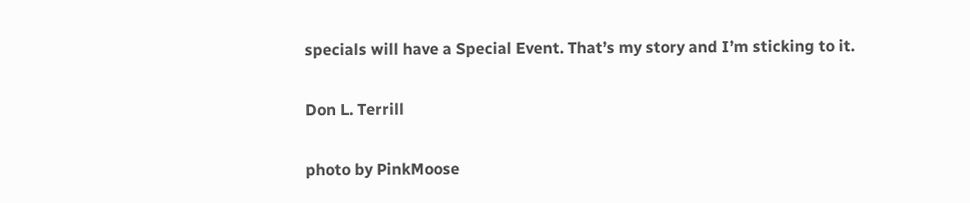specials will have a Special Event. That’s my story and I’m sticking to it.

Don L. Terrill

photo by PinkMoose